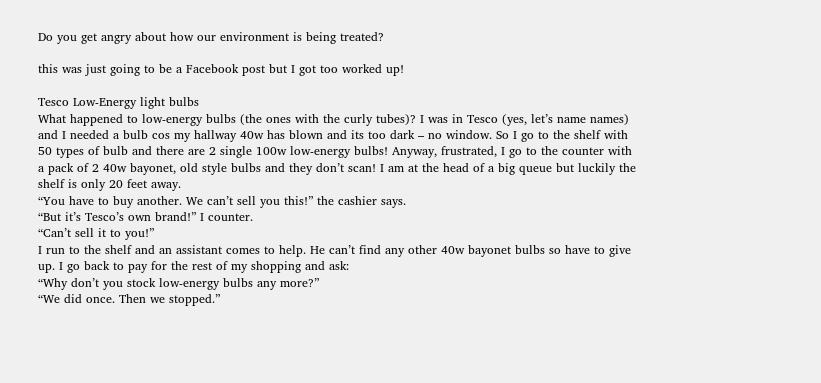Do you get angry about how our environment is being treated?

this was just going to be a Facebook post but I got too worked up!

Tesco Low-Energy light bulbs
What happened to low-energy bulbs (the ones with the curly tubes)? I was in Tesco (yes, let’s name names) and I needed a bulb cos my hallway 40w has blown and its too dark – no window. So I go to the shelf with 50 types of bulb and there are 2 single 100w low-energy bulbs! Anyway, frustrated, I go to the counter with a pack of 2 40w bayonet, old style bulbs and they don’t scan! I am at the head of a big queue but luckily the shelf is only 20 feet away.
“You have to buy another. We can’t sell you this!” the cashier says.
“But it’s Tesco’s own brand!” I counter.
“Can’t sell it to you!”
I run to the shelf and an assistant comes to help. He can’t find any other 40w bayonet bulbs so have to give up. I go back to pay for the rest of my shopping and ask:
“Why don’t you stock low-energy bulbs any more?”
“We did once. Then we stopped.”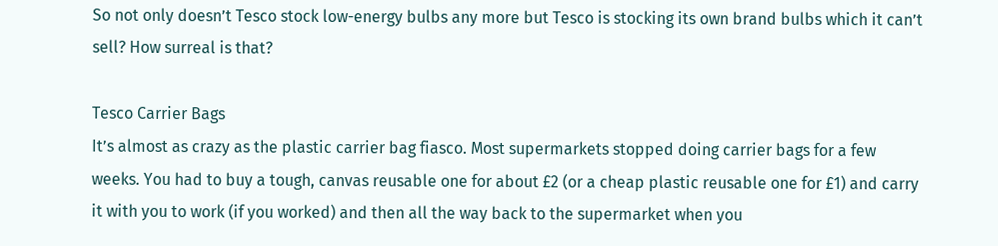So not only doesn’t Tesco stock low-energy bulbs any more but Tesco is stocking its own brand bulbs which it can’t sell? How surreal is that?

Tesco Carrier Bags
It’s almost as crazy as the plastic carrier bag fiasco. Most supermarkets stopped doing carrier bags for a few weeks. You had to buy a tough, canvas reusable one for about £2 (or a cheap plastic reusable one for £1) and carry it with you to work (if you worked) and then all the way back to the supermarket when you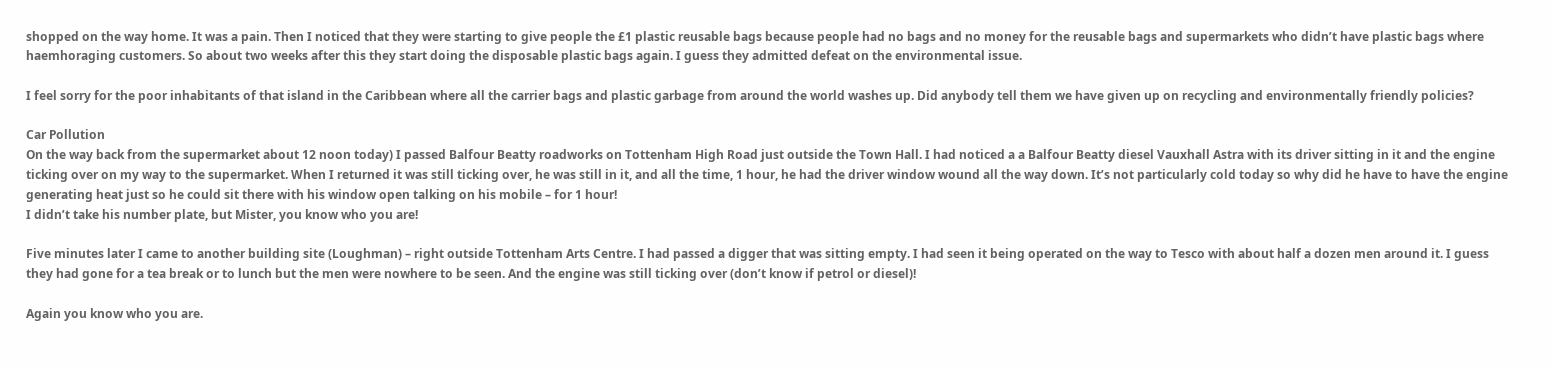shopped on the way home. It was a pain. Then I noticed that they were starting to give people the £1 plastic reusable bags because people had no bags and no money for the reusable bags and supermarkets who didn’t have plastic bags where haemhoraging customers. So about two weeks after this they start doing the disposable plastic bags again. I guess they admitted defeat on the environmental issue.

I feel sorry for the poor inhabitants of that island in the Caribbean where all the carrier bags and plastic garbage from around the world washes up. Did anybody tell them we have given up on recycling and environmentally friendly policies?

Car Pollution
On the way back from the supermarket about 12 noon today) I passed Balfour Beatty roadworks on Tottenham High Road just outside the Town Hall. I had noticed a a Balfour Beatty diesel Vauxhall Astra with its driver sitting in it and the engine ticking over on my way to the supermarket. When I returned it was still ticking over, he was still in it, and all the time, 1 hour, he had the driver window wound all the way down. It’s not particularly cold today so why did he have to have the engine generating heat just so he could sit there with his window open talking on his mobile – for 1 hour!
I didn’t take his number plate, but Mister, you know who you are!

Five minutes later I came to another building site (Loughman) – right outside Tottenham Arts Centre. I had passed a digger that was sitting empty. I had seen it being operated on the way to Tesco with about half a dozen men around it. I guess they had gone for a tea break or to lunch but the men were nowhere to be seen. And the engine was still ticking over (don’t know if petrol or diesel)!

Again you know who you are.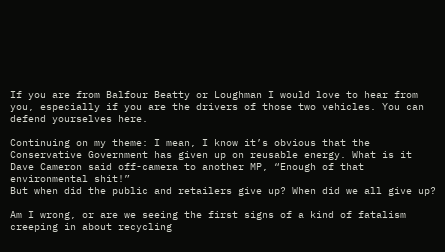If you are from Balfour Beatty or Loughman I would love to hear from you, especially if you are the drivers of those two vehicles. You can defend yourselves here.

Continuing on my theme: I mean, I know it’s obvious that the Conservative Government has given up on reusable energy. What is it Dave Cameron said off-camera to another MP, “Enough of that environmental shit!”
But when did the public and retailers give up? When did we all give up?

Am I wrong, or are we seeing the first signs of a kind of fatalism creeping in about recycling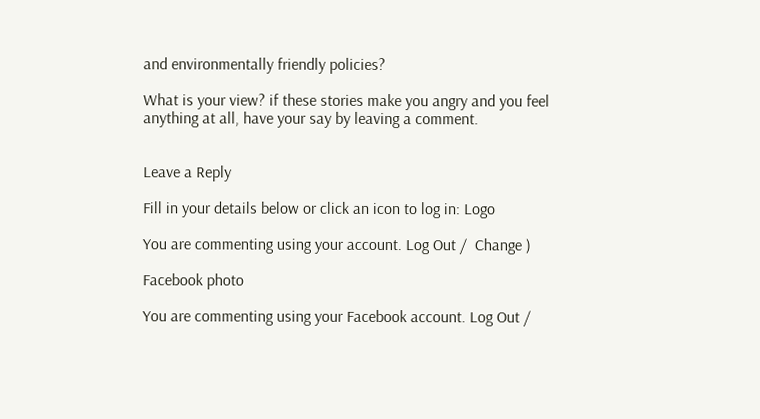and environmentally friendly policies?

What is your view? if these stories make you angry and you feel anything at all, have your say by leaving a comment.


Leave a Reply

Fill in your details below or click an icon to log in: Logo

You are commenting using your account. Log Out /  Change )

Facebook photo

You are commenting using your Facebook account. Log Out /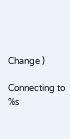Change )

Connecting to %s